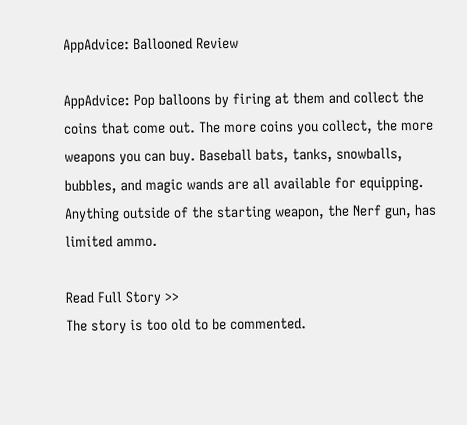AppAdvice: Ballooned Review

AppAdvice: Pop balloons by firing at them and collect the coins that come out. The more coins you collect, the more weapons you can buy. Baseball bats, tanks, snowballs, bubbles, and magic wands are all available for equipping. Anything outside of the starting weapon, the Nerf gun, has limited ammo.

Read Full Story >>
The story is too old to be commented.